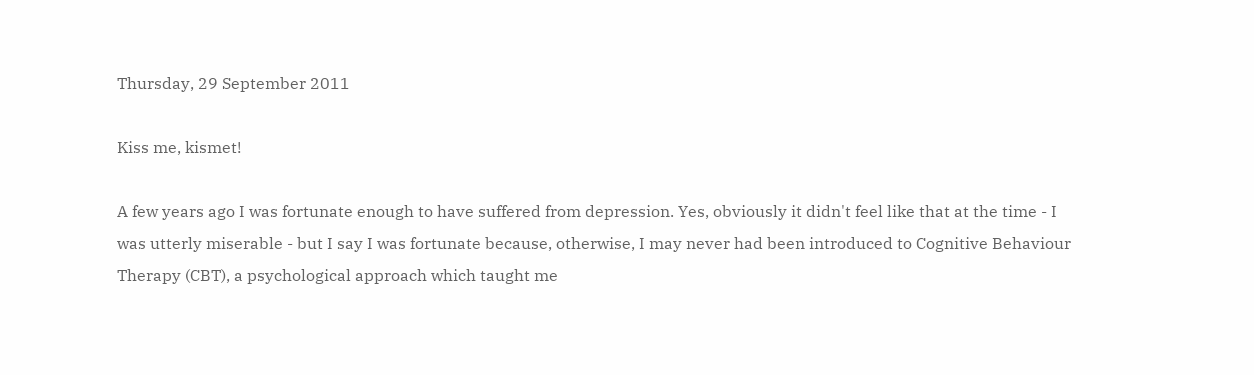Thursday, 29 September 2011

Kiss me, kismet!

A few years ago I was fortunate enough to have suffered from depression. Yes, obviously it didn't feel like that at the time - I was utterly miserable - but I say I was fortunate because, otherwise, I may never had been introduced to Cognitive Behaviour Therapy (CBT), a psychological approach which taught me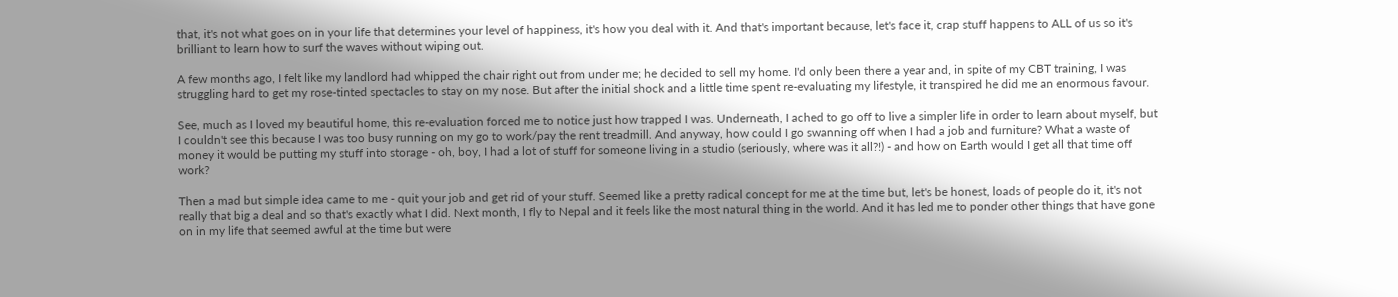that, it's not what goes on in your life that determines your level of happiness, it's how you deal with it. And that's important because, let's face it, crap stuff happens to ALL of us so it's brilliant to learn how to surf the waves without wiping out.

A few months ago, I felt like my landlord had whipped the chair right out from under me; he decided to sell my home. I'd only been there a year and, in spite of my CBT training, I was struggling hard to get my rose-tinted spectacles to stay on my nose. But after the initial shock and a little time spent re-evaluating my lifestyle, it transpired he did me an enormous favour.

See, much as I loved my beautiful home, this re-evaluation forced me to notice just how trapped I was. Underneath, I ached to go off to live a simpler life in order to learn about myself, but I couldn't see this because I was too busy running on my go to work/pay the rent treadmill. And anyway, how could I go swanning off when I had a job and furniture? What a waste of money it would be putting my stuff into storage - oh, boy, I had a lot of stuff for someone living in a studio (seriously, where was it all?!) - and how on Earth would I get all that time off work?

Then a mad but simple idea came to me - quit your job and get rid of your stuff. Seemed like a pretty radical concept for me at the time but, let's be honest, loads of people do it, it's not really that big a deal and so that's exactly what I did. Next month, I fly to Nepal and it feels like the most natural thing in the world. And it has led me to ponder other things that have gone on in my life that seemed awful at the time but were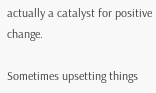actually a catalyst for positive change.

Sometimes upsetting things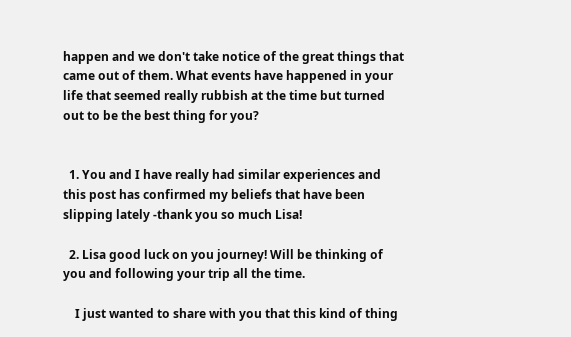happen and we don't take notice of the great things that came out of them. What events have happened in your life that seemed really rubbish at the time but turned out to be the best thing for you?


  1. You and I have really had similar experiences and this post has confirmed my beliefs that have been slipping lately -thank you so much Lisa!

  2. Lisa good luck on you journey! Will be thinking of you and following your trip all the time.

    I just wanted to share with you that this kind of thing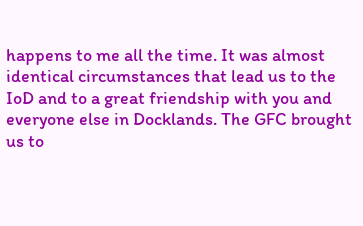happens to me all the time. It was almost identical circumstances that lead us to the IoD and to a great friendship with you and everyone else in Docklands. The GFC brought us to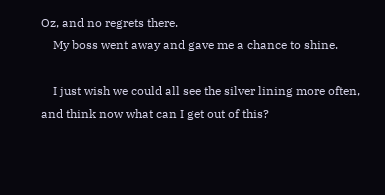Oz, and no regrets there.
    My boss went away and gave me a chance to shine.

    I just wish we could all see the silver lining more often, and think now what can I get out of this?